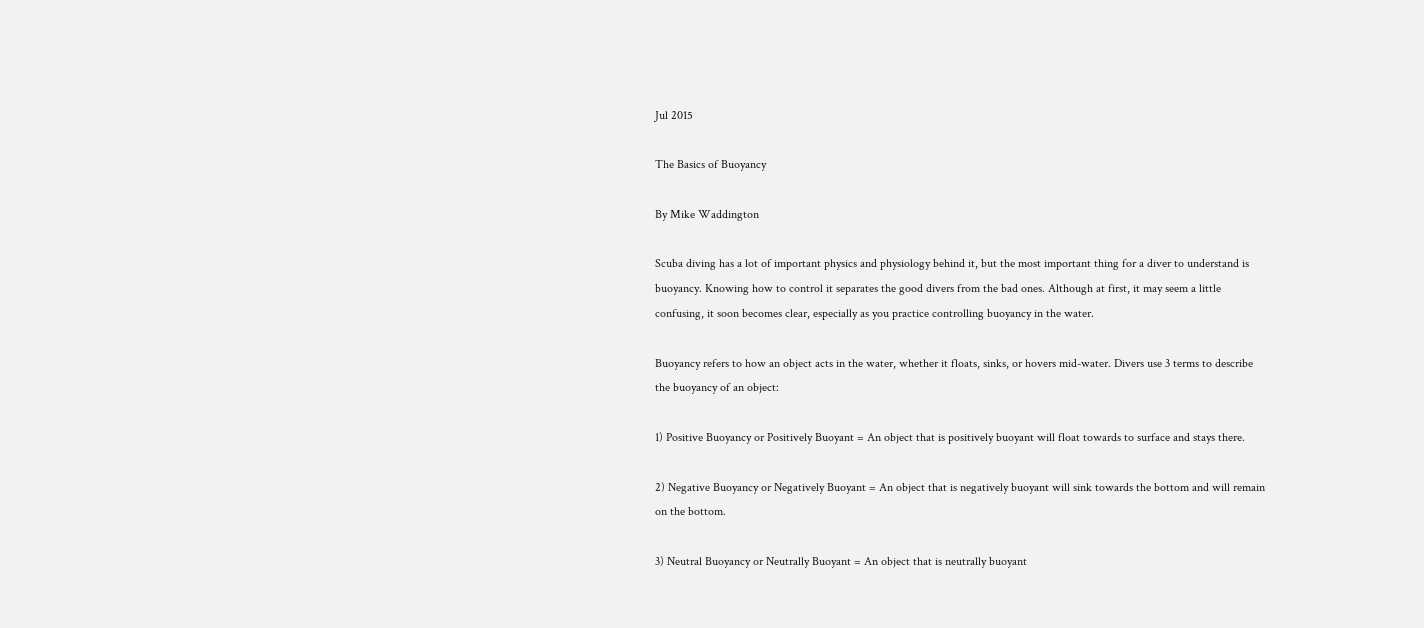Jul 2015

The Basics of Buoyancy

By Mike Waddington

Scuba diving has a lot of important physics and physiology behind it, but the most important thing for a diver to understand is buoyancy. Knowing how to control it separates the good divers from the bad ones. Although at first, it may seem a little confusing, it soon becomes clear, especially as you practice controlling buoyancy in the water.

Buoyancy refers to how an object acts in the water, whether it floats, sinks, or hovers mid-water. Divers use 3 terms to describe the buoyancy of an object:

1) Positive Buoyancy or Positively Buoyant = An object that is positively buoyant will float towards to surface and stays there.

2) Negative Buoyancy or Negatively Buoyant = An object that is negatively buoyant will sink towards the bottom and will remain on the bottom.

3) Neutral Buoyancy or Neutrally Buoyant = An object that is neutrally buoyant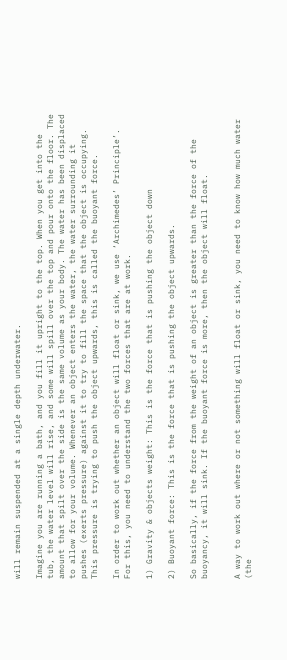will remain suspended at a single depth underwater.

Imagine you are running a bath, and you fill it upright to the top. When you get into the tub, the water level will rise, and some will spill over the top and pour onto the floor. The amount that spilt over the side is the same volume as your body. The water has been displaced to allow for your volume. Whenever an object enters the water, the water surrounding it pushes (exerts pressure) against it to try to fill the space that the object is occupying. This pressure is trying to push the object upwards, this is called the buoyant force.

In order to work out whether an object will float or sink, we use ‘Archimedes’ Principle’. For this, you need to understand the two forces that are at work.

1) Gravity & objects weight: This is the force that is pushing the object down

2) Buoyant force: This is the force that is pushing the object upwards.

So basically, if the force from the weight of an object is greater than the force of the buoyancy, it will sink. If the buoyant force is more, then the object will float.


A way to work out where or not something will float or sink, you need to know how much water (the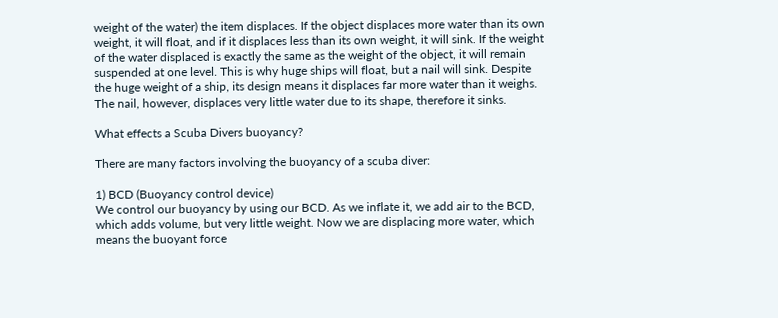weight of the water) the item displaces. If the object displaces more water than its own weight, it will float, and if it displaces less than its own weight, it will sink. If the weight of the water displaced is exactly the same as the weight of the object, it will remain suspended at one level. This is why huge ships will float, but a nail will sink. Despite the huge weight of a ship, its design means it displaces far more water than it weighs. The nail, however, displaces very little water due to its shape, therefore it sinks.

What effects a Scuba Divers buoyancy?

There are many factors involving the buoyancy of a scuba diver:

1) BCD (Buoyancy control device)
We control our buoyancy by using our BCD. As we inflate it, we add air to the BCD, which adds volume, but very little weight. Now we are displacing more water, which means the buoyant force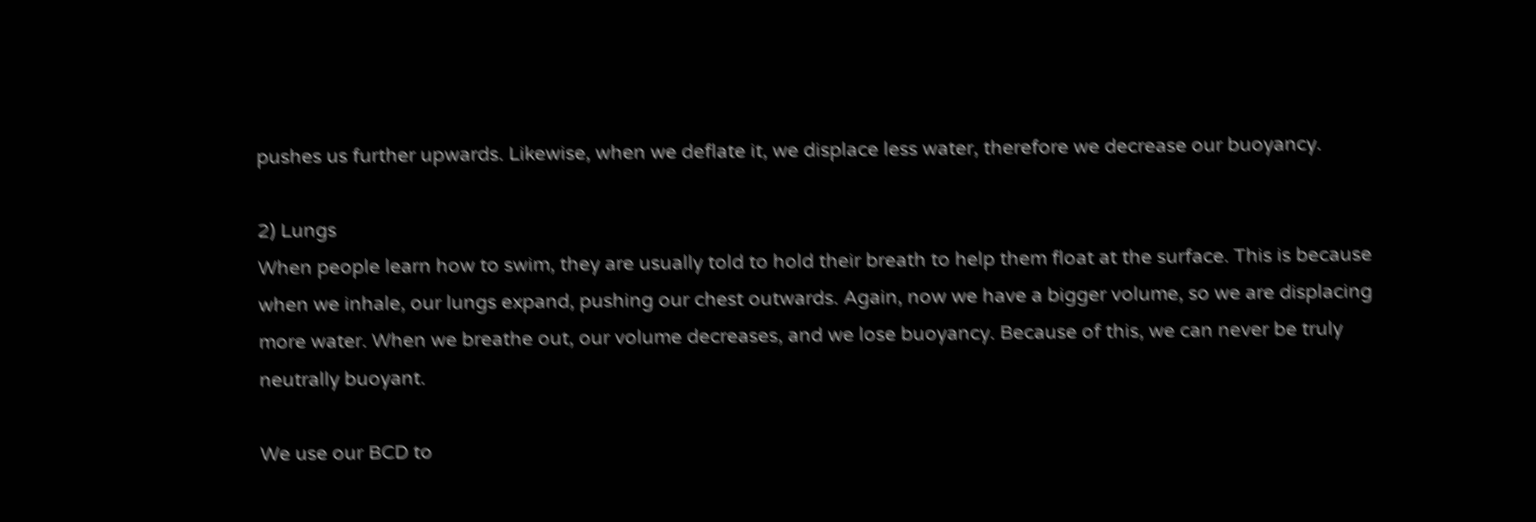pushes us further upwards. Likewise, when we deflate it, we displace less water, therefore we decrease our buoyancy.

2) Lungs
When people learn how to swim, they are usually told to hold their breath to help them float at the surface. This is because when we inhale, our lungs expand, pushing our chest outwards. Again, now we have a bigger volume, so we are displacing more water. When we breathe out, our volume decreases, and we lose buoyancy. Because of this, we can never be truly neutrally buoyant.

We use our BCD to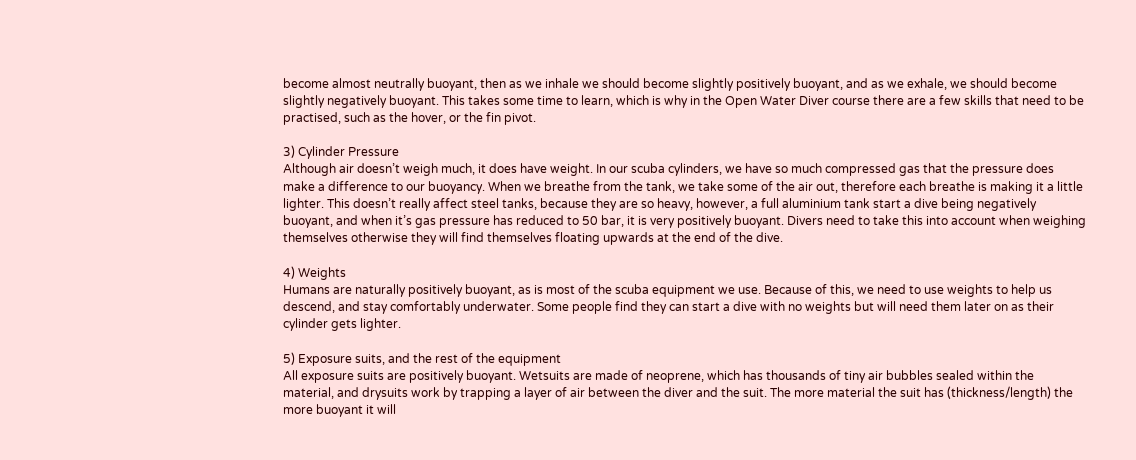become almost neutrally buoyant, then as we inhale we should become slightly positively buoyant, and as we exhale, we should become slightly negatively buoyant. This takes some time to learn, which is why in the Open Water Diver course there are a few skills that need to be practised, such as the hover, or the fin pivot.

3) Cylinder Pressure
Although air doesn’t weigh much, it does have weight. In our scuba cylinders, we have so much compressed gas that the pressure does make a difference to our buoyancy. When we breathe from the tank, we take some of the air out, therefore each breathe is making it a little lighter. This doesn’t really affect steel tanks, because they are so heavy, however, a full aluminium tank start a dive being negatively buoyant, and when it’s gas pressure has reduced to 50 bar, it is very positively buoyant. Divers need to take this into account when weighing themselves otherwise they will find themselves floating upwards at the end of the dive.

4) Weights
Humans are naturally positively buoyant, as is most of the scuba equipment we use. Because of this, we need to use weights to help us descend, and stay comfortably underwater. Some people find they can start a dive with no weights but will need them later on as their cylinder gets lighter.

5) Exposure suits, and the rest of the equipment
All exposure suits are positively buoyant. Wetsuits are made of neoprene, which has thousands of tiny air bubbles sealed within the material, and drysuits work by trapping a layer of air between the diver and the suit. The more material the suit has (thickness/length) the more buoyant it will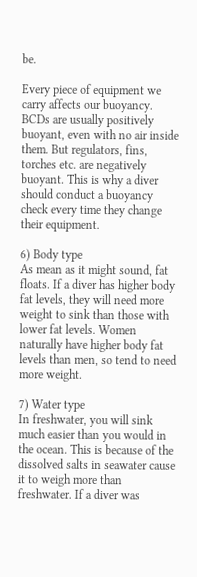be.

Every piece of equipment we carry affects our buoyancy. BCDs are usually positively buoyant, even with no air inside them. But regulators, fins, torches etc. are negatively buoyant. This is why a diver should conduct a buoyancy check every time they change their equipment.

6) Body type
As mean as it might sound, fat floats. If a diver has higher body fat levels, they will need more weight to sink than those with lower fat levels. Women naturally have higher body fat levels than men, so tend to need more weight.

7) Water type
In freshwater, you will sink much easier than you would in the ocean. This is because of the dissolved salts in seawater cause it to weigh more than freshwater. If a diver was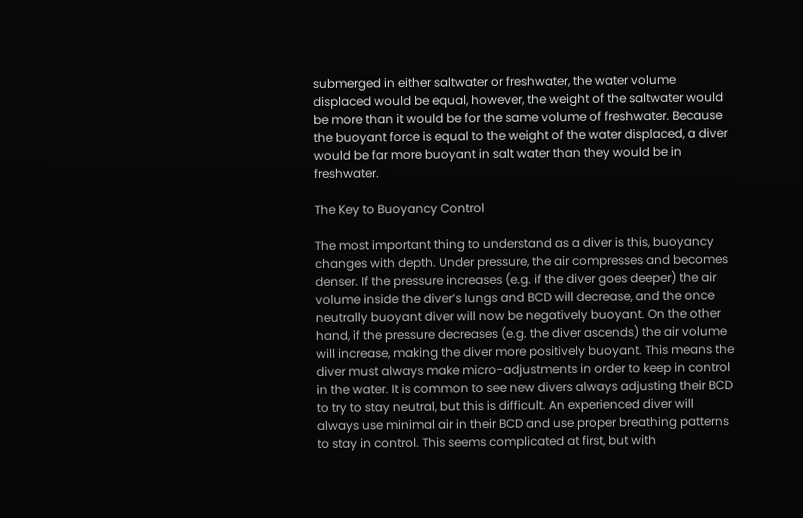submerged in either saltwater or freshwater, the water volume displaced would be equal, however, the weight of the saltwater would be more than it would be for the same volume of freshwater. Because the buoyant force is equal to the weight of the water displaced, a diver would be far more buoyant in salt water than they would be in freshwater.

The Key to Buoyancy Control

The most important thing to understand as a diver is this, buoyancy changes with depth. Under pressure, the air compresses and becomes denser. If the pressure increases (e.g. if the diver goes deeper) the air volume inside the diver’s lungs and BCD will decrease, and the once neutrally buoyant diver will now be negatively buoyant. On the other hand, if the pressure decreases (e.g. the diver ascends) the air volume will increase, making the diver more positively buoyant. This means the diver must always make micro-adjustments in order to keep in control in the water. It is common to see new divers always adjusting their BCD to try to stay neutral, but this is difficult. An experienced diver will always use minimal air in their BCD and use proper breathing patterns to stay in control. This seems complicated at first, but with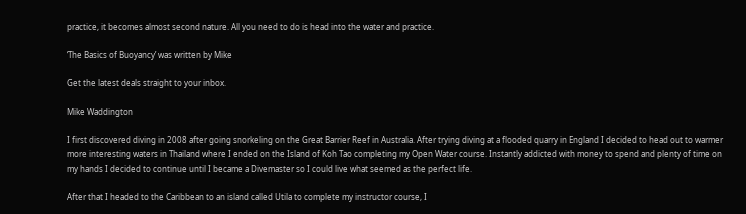practice, it becomes almost second nature. All you need to do is head into the water and practice.

‘The Basics of Buoyancy’ was written by Mike

Get the latest deals straight to your inbox.

Mike Waddington

I first discovered diving in 2008 after going snorkeling on the Great Barrier Reef in Australia. After trying diving at a flooded quarry in England I decided to head out to warmer more interesting waters in Thailand where I ended on the Island of Koh Tao completing my Open Water course. Instantly addicted with money to spend and plenty of time on my hands I decided to continue until I became a Divemaster so I could live what seemed as the perfect life.

After that I headed to the Caribbean to an island called Utila to complete my instructor course, I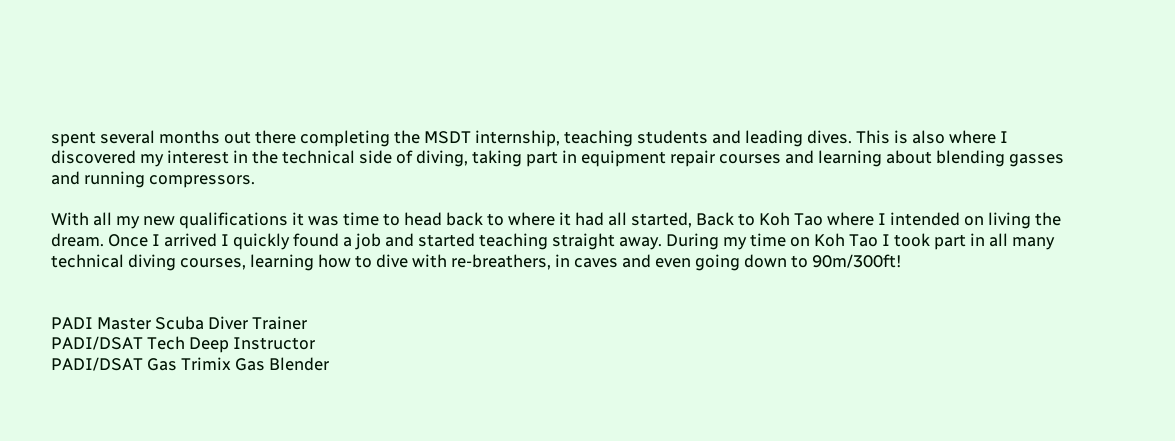spent several months out there completing the MSDT internship, teaching students and leading dives. This is also where I discovered my interest in the technical side of diving, taking part in equipment repair courses and learning about blending gasses and running compressors.

With all my new qualifications it was time to head back to where it had all started, Back to Koh Tao where I intended on living the dream. Once I arrived I quickly found a job and started teaching straight away. During my time on Koh Tao I took part in all many technical diving courses, learning how to dive with re-breathers, in caves and even going down to 90m/300ft!


PADI Master Scuba Diver Trainer
PADI/DSAT Tech Deep Instructor
PADI/DSAT Gas Trimix Gas Blender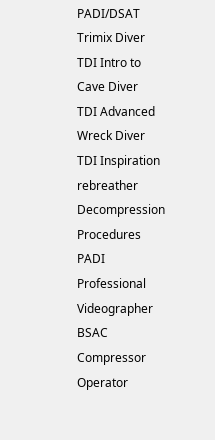PADI/DSAT Trimix Diver
TDI Intro to Cave Diver
TDI Advanced Wreck Diver
TDI Inspiration rebreather Decompression Procedures
PADI Professional Videographer
BSAC Compressor Operator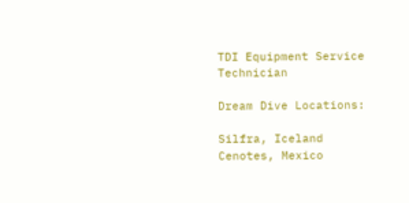TDI Equipment Service Technician

Dream Dive Locations:

Silfra, Iceland
Cenotes, Mexico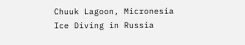Chuuk Lagoon, Micronesia
Ice Diving in Russia